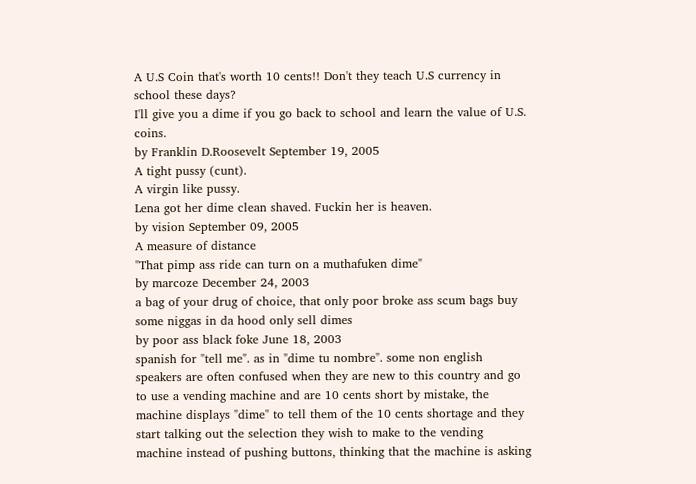A U.S Coin that's worth 10 cents!! Don't they teach U.S currency in school these days?
I'll give you a dime if you go back to school and learn the value of U.S. coins.
by Franklin D.Roosevelt September 19, 2005
A tight pussy (cunt).
A virgin like pussy.
Lena got her dime clean shaved. Fuckin her is heaven.
by vision September 09, 2005
A measure of distance
"That pimp ass ride can turn on a muthafuken dime"
by marcoze December 24, 2003
a bag of your drug of choice, that only poor broke ass scum bags buy
some niggas in da hood only sell dimes
by poor ass black foke June 18, 2003
spanish for "tell me". as in "dime tu nombre". some non english speakers are often confused when they are new to this country and go to use a vending machine and are 10 cents short by mistake, the machine displays "dime" to tell them of the 10 cents shortage and they start talking out the selection they wish to make to the vending machine instead of pushing buttons, thinking that the machine is asking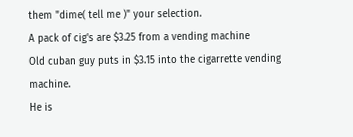them "dime( tell me )" your selection.
A pack of cig's are $3.25 from a vending machine
Old cuban guy puts in $3.15 into the cigarrette vending machine.
He is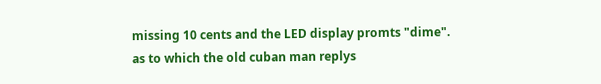missing 10 cents and the LED display promts "dime".
as to which the old cuban man replys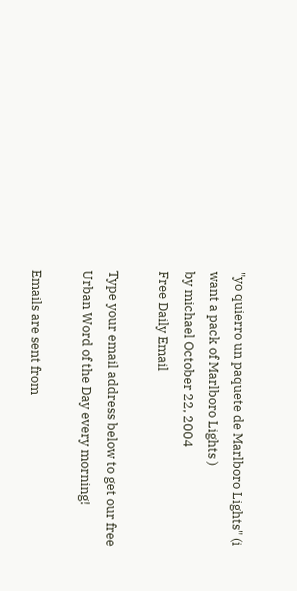"yo quierro un paquete de Marlboro Lights" (i want a pack of Marlboro Lights )
by michael October 22, 2004
Free Daily Email

Type your email address below to get our free Urban Word of the Day every morning!

Emails are sent from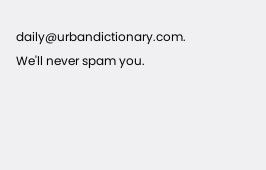daily@urbandictionary.com. We'll never spam you.